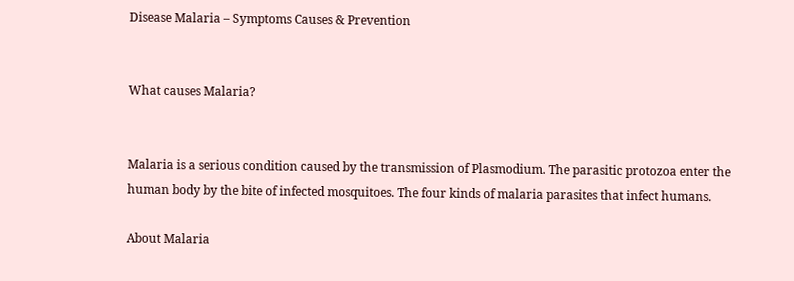Disease Malaria – Symptoms Causes & Prevention


What causes Malaria?


Malaria is a serious condition caused by the transmission of Plasmodium. The parasitic protozoa enter the human body by the bite of infected mosquitoes. The four kinds of malaria parasites that infect humans.

About Malaria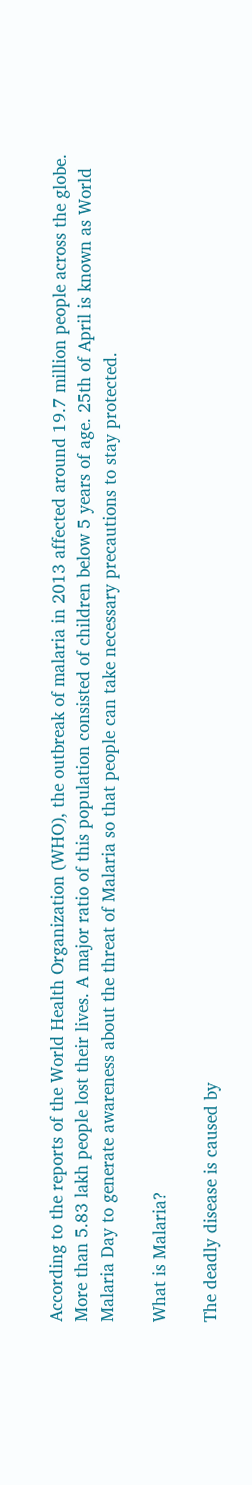According to the reports of the World Health Organization (WHO), the outbreak of malaria in 2013 affected around 19.7 million people across the globe. More than 5.83 lakh people lost their lives. A major ratio of this population consisted of children below 5 years of age. 25th of April is known as World Malaria Day to generate awareness about the threat of Malaria so that people can take necessary precautions to stay protected.

What is Malaria?

The deadly disease is caused by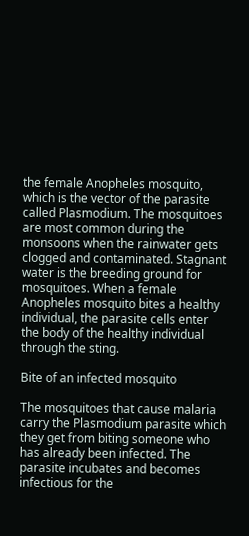the female Anopheles mosquito, which is the vector of the parasite called Plasmodium. The mosquitoes are most common during the monsoons when the rainwater gets clogged and contaminated. Stagnant water is the breeding ground for mosquitoes. When a female Anopheles mosquito bites a healthy individual, the parasite cells enter the body of the healthy individual through the sting.

Bite of an infected mosquito

The mosquitoes that cause malaria carry the Plasmodium parasite which they get from biting someone who has already been infected. The parasite incubates and becomes infectious for the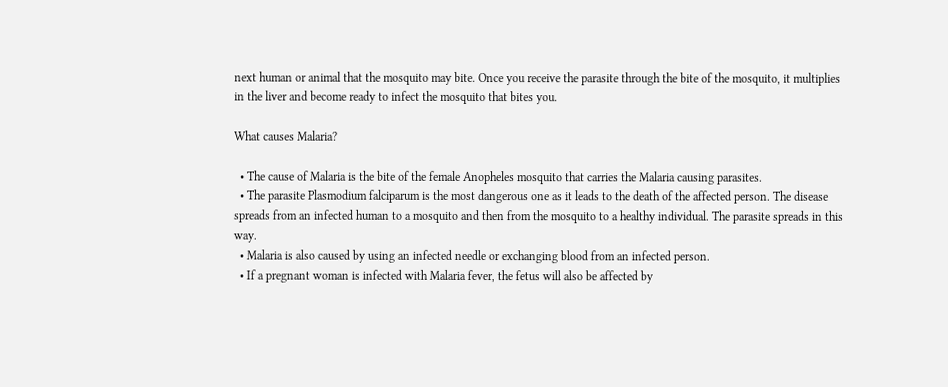next human or animal that the mosquito may bite. Once you receive the parasite through the bite of the mosquito, it multiplies in the liver and become ready to infect the mosquito that bites you.

What causes Malaria?

  • The cause of Malaria is the bite of the female Anopheles mosquito that carries the Malaria causing parasites.
  • The parasite Plasmodium falciparum is the most dangerous one as it leads to the death of the affected person. The disease spreads from an infected human to a mosquito and then from the mosquito to a healthy individual. The parasite spreads in this way.
  • Malaria is also caused by using an infected needle or exchanging blood from an infected person.
  • If a pregnant woman is infected with Malaria fever, the fetus will also be affected by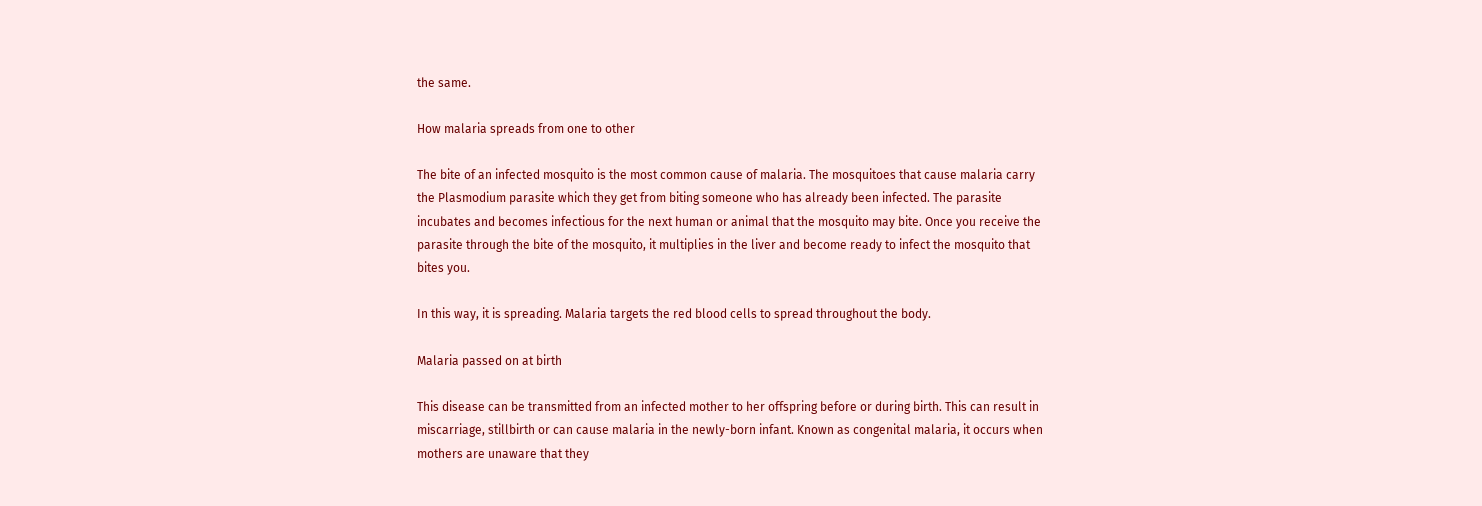the same.

How malaria spreads from one to other

The bite of an infected mosquito is the most common cause of malaria. The mosquitoes that cause malaria carry the Plasmodium parasite which they get from biting someone who has already been infected. The parasite incubates and becomes infectious for the next human or animal that the mosquito may bite. Once you receive the parasite through the bite of the mosquito, it multiplies in the liver and become ready to infect the mosquito that bites you.

In this way, it is spreading. Malaria targets the red blood cells to spread throughout the body.

Malaria passed on at birth

This disease can be transmitted from an infected mother to her offspring before or during birth. This can result in miscarriage, stillbirth or can cause malaria in the newly-born infant. Known as congenital malaria, it occurs when mothers are unaware that they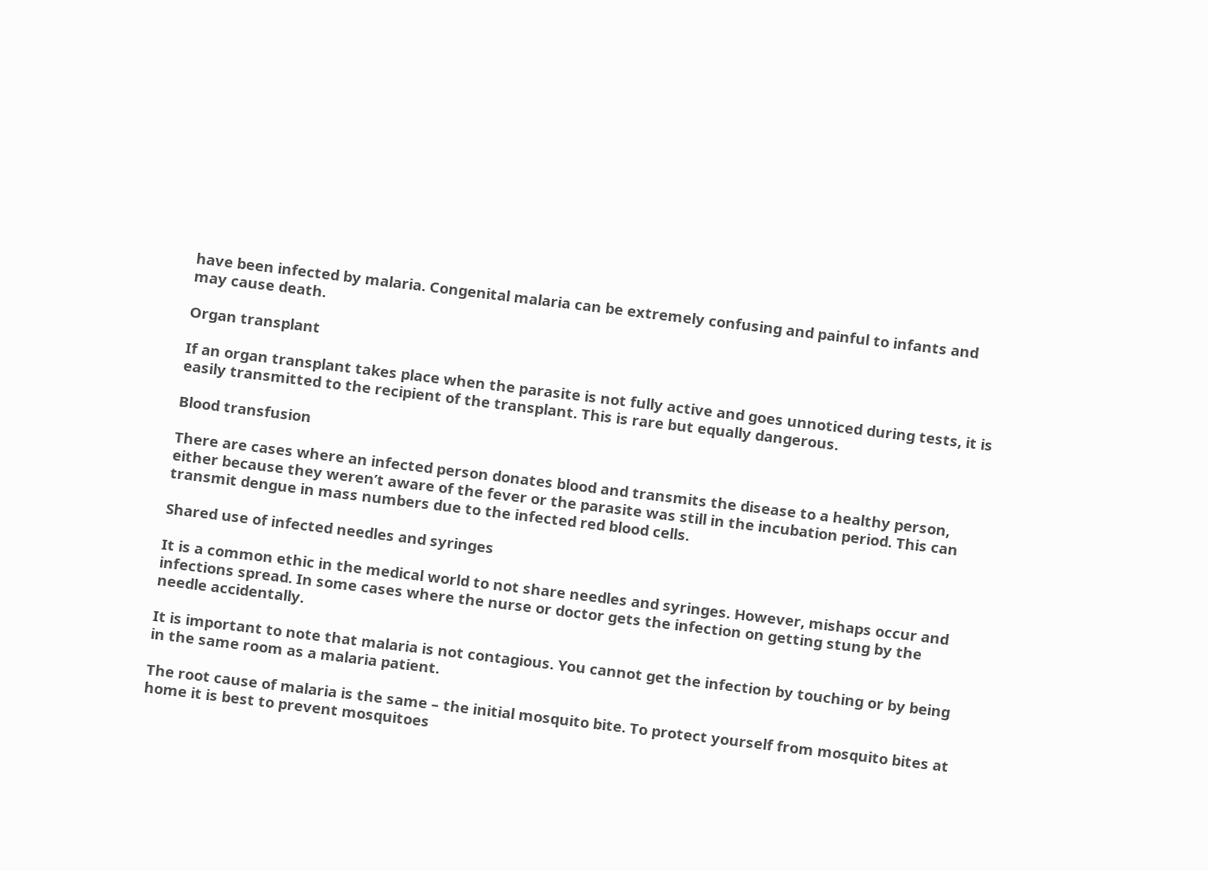have been infected by malaria. Congenital malaria can be extremely confusing and painful to infants and may cause death.

Organ transplant

If an organ transplant takes place when the parasite is not fully active and goes unnoticed during tests, it is easily transmitted to the recipient of the transplant. This is rare but equally dangerous.

Blood transfusion

There are cases where an infected person donates blood and transmits the disease to a healthy person, either because they weren’t aware of the fever or the parasite was still in the incubation period. This can transmit dengue in mass numbers due to the infected red blood cells.

Shared use of infected needles and syringes

It is a common ethic in the medical world to not share needles and syringes. However, mishaps occur and infections spread. In some cases where the nurse or doctor gets the infection on getting stung by the needle accidentally.

It is important to note that malaria is not contagious. You cannot get the infection by touching or by being in the same room as a malaria patient.

The root cause of malaria is the same – the initial mosquito bite. To protect yourself from mosquito bites at home it is best to prevent mosquitoes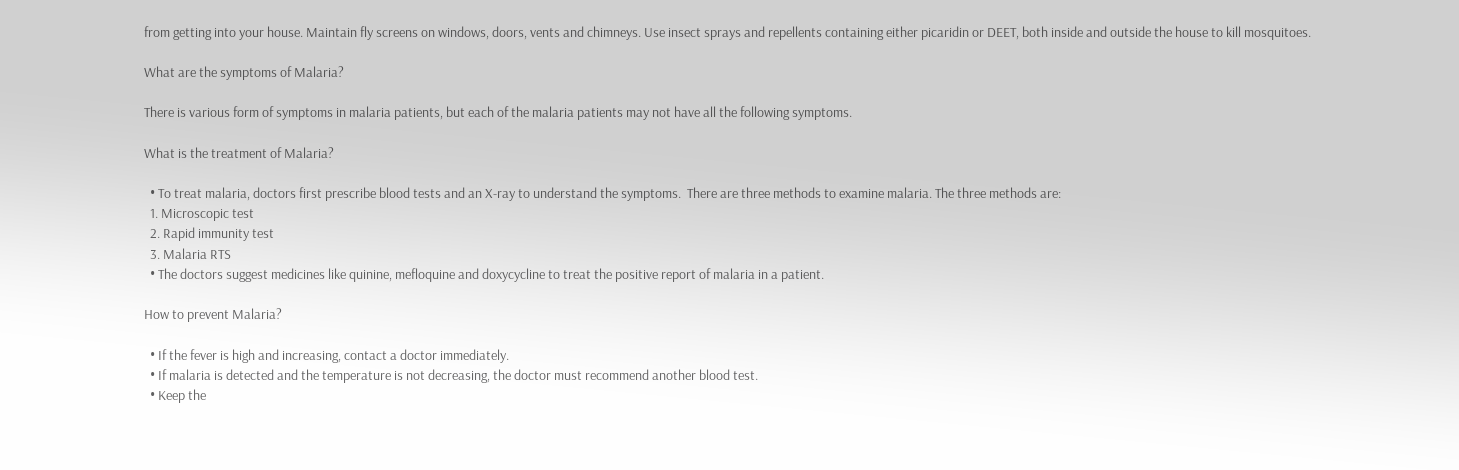from getting into your house. Maintain fly screens on windows, doors, vents and chimneys. Use insect sprays and repellents containing either picaridin or DEET, both inside and outside the house to kill mosquitoes.

What are the symptoms of Malaria?

There is various form of symptoms in malaria patients, but each of the malaria patients may not have all the following symptoms.

What is the treatment of Malaria?

  • To treat malaria, doctors first prescribe blood tests and an X-ray to understand the symptoms.  There are three methods to examine malaria. The three methods are:
  1. Microscopic test
  2. Rapid immunity test
  3. Malaria RTS
  • The doctors suggest medicines like quinine, mefloquine and doxycycline to treat the positive report of malaria in a patient.

How to prevent Malaria?

  • If the fever is high and increasing, contact a doctor immediately.
  • If malaria is detected and the temperature is not decreasing, the doctor must recommend another blood test.
  • Keep the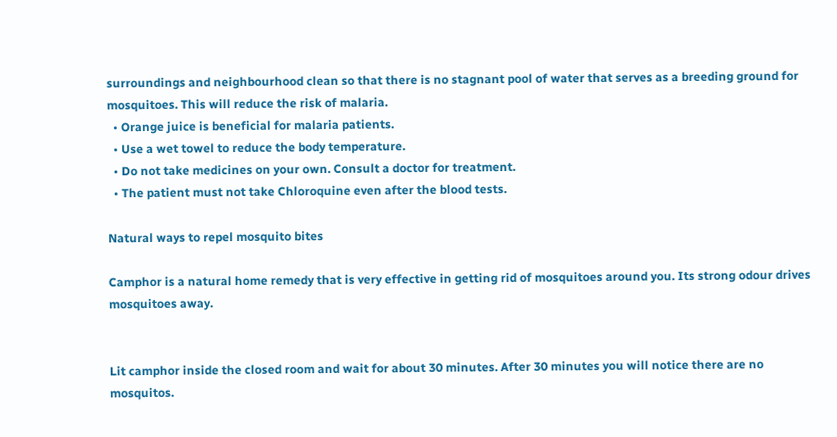surroundings and neighbourhood clean so that there is no stagnant pool of water that serves as a breeding ground for mosquitoes. This will reduce the risk of malaria.
  • Orange juice is beneficial for malaria patients.
  • Use a wet towel to reduce the body temperature.
  • Do not take medicines on your own. Consult a doctor for treatment.
  • The patient must not take Chloroquine even after the blood tests.

Natural ways to repel mosquito bites

Camphor is a natural home remedy that is very effective in getting rid of mosquitoes around you. Its strong odour drives mosquitoes away.


Lit camphor inside the closed room and wait for about 30 minutes. After 30 minutes you will notice there are no mosquitos.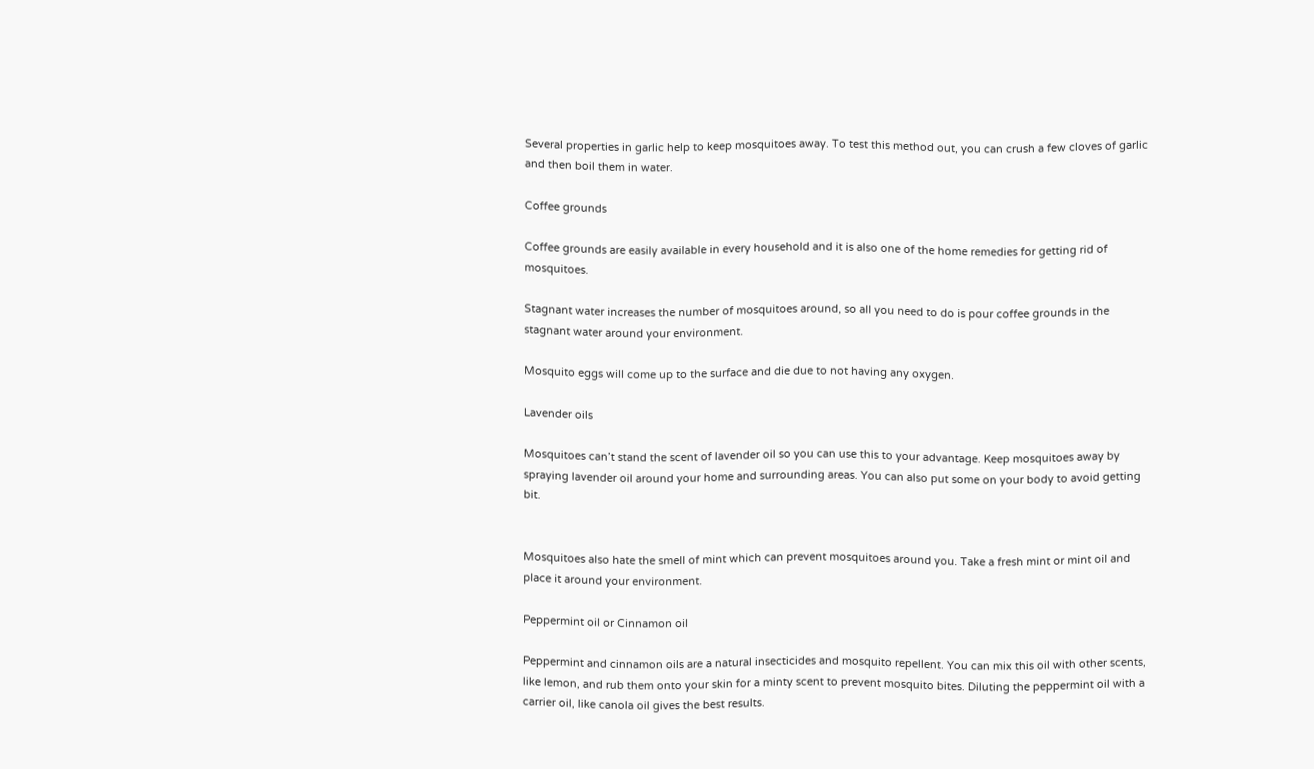Several properties in garlic help to keep mosquitoes away. To test this method out, you can crush a few cloves of garlic and then boil them in water.

Coffee grounds

Coffee grounds are easily available in every household and it is also one of the home remedies for getting rid of mosquitoes.

Stagnant water increases the number of mosquitoes around, so all you need to do is pour coffee grounds in the stagnant water around your environment.

Mosquito eggs will come up to the surface and die due to not having any oxygen.

Lavender oils

Mosquitoes can’t stand the scent of lavender oil so you can use this to your advantage. Keep mosquitoes away by spraying lavender oil around your home and surrounding areas. You can also put some on your body to avoid getting bit.


Mosquitoes also hate the smell of mint which can prevent mosquitoes around you. Take a fresh mint or mint oil and place it around your environment.

Peppermint oil or Cinnamon oil

Peppermint and cinnamon oils are a natural insecticides and mosquito repellent. You can mix this oil with other scents, like lemon, and rub them onto your skin for a minty scent to prevent mosquito bites. Diluting the peppermint oil with a carrier oil, like canola oil gives the best results.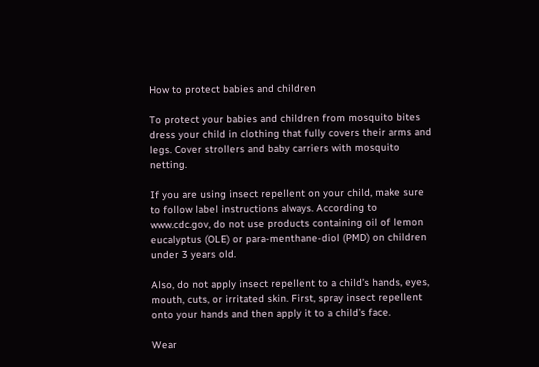How to protect babies and children

To protect your babies and children from mosquito bites dress your child in clothing that fully covers their arms and legs. Cover strollers and baby carriers with mosquito netting.

If you are using insect repellent on your child, make sure to follow label instructions always. According to www.cdc.gov, do not use products containing oil of lemon eucalyptus (OLE) or para-menthane-diol (PMD) on children under 3 years old.

Also, do not apply insect repellent to a child’s hands, eyes, mouth, cuts, or irritated skin. First, spray insect repellent onto your hands and then apply it to a child’s face.

Wear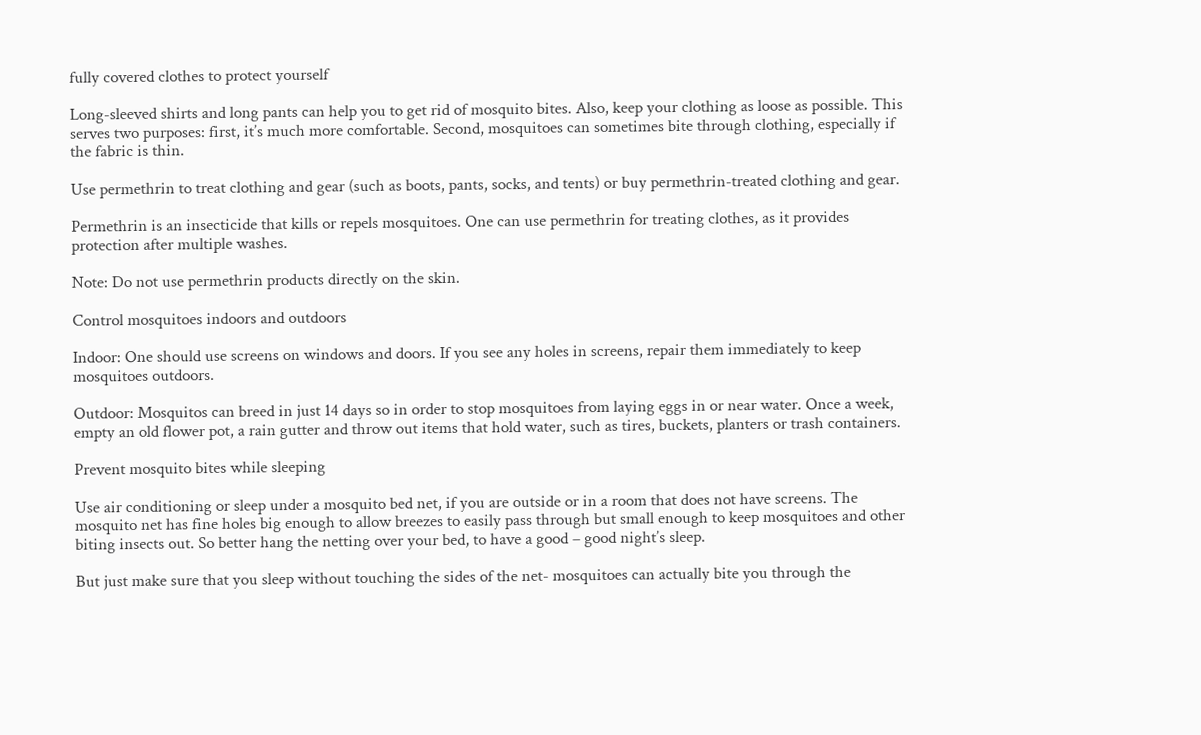fully covered clothes to protect yourself

Long-sleeved shirts and long pants can help you to get rid of mosquito bites. Also, keep your clothing as loose as possible. This serves two purposes: first, it’s much more comfortable. Second, mosquitoes can sometimes bite through clothing, especially if the fabric is thin.

Use permethrin to treat clothing and gear (such as boots, pants, socks, and tents) or buy permethrin-treated clothing and gear.

Permethrin is an insecticide that kills or repels mosquitoes. One can use permethrin for treating clothes, as it provides protection after multiple washes.

Note: Do not use permethrin products directly on the skin.

Control mosquitoes indoors and outdoors

Indoor: One should use screens on windows and doors. If you see any holes in screens, repair them immediately to keep mosquitoes outdoors.

Outdoor: Mosquitos can breed in just 14 days so in order to stop mosquitoes from laying eggs in or near water. Once a week, empty an old flower pot, a rain gutter and throw out items that hold water, such as tires, buckets, planters or trash containers.

Prevent mosquito bites while sleeping

Use air conditioning or sleep under a mosquito bed net, if you are outside or in a room that does not have screens. The mosquito net has fine holes big enough to allow breezes to easily pass through but small enough to keep mosquitoes and other biting insects out. So better hang the netting over your bed, to have a good – good night’s sleep.

But just make sure that you sleep without touching the sides of the net- mosquitoes can actually bite you through the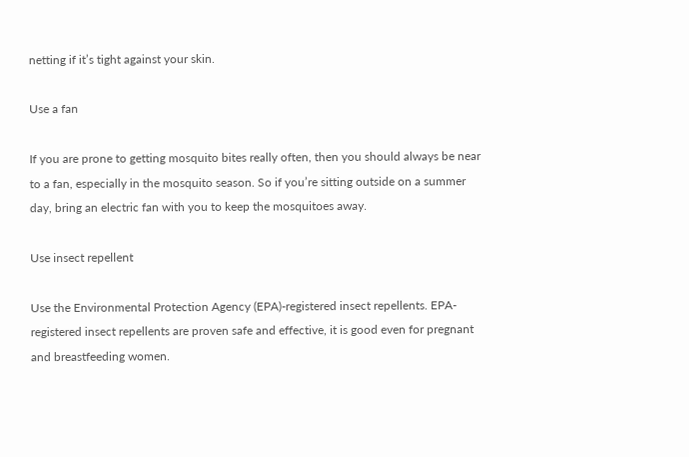netting if it’s tight against your skin.

Use a fan

If you are prone to getting mosquito bites really often, then you should always be near to a fan, especially in the mosquito season. So if you’re sitting outside on a summer day, bring an electric fan with you to keep the mosquitoes away.

Use insect repellent

Use the Environmental Protection Agency (EPA)-registered insect repellents. EPA-registered insect repellents are proven safe and effective, it is good even for pregnant and breastfeeding women.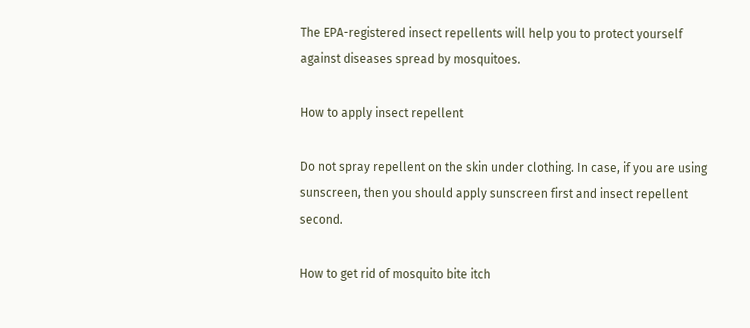The EPA-registered insect repellents will help you to protect yourself against diseases spread by mosquitoes.

How to apply insect repellent

Do not spray repellent on the skin under clothing. In case, if you are using sunscreen, then you should apply sunscreen first and insect repellent second.

How to get rid of mosquito bite itch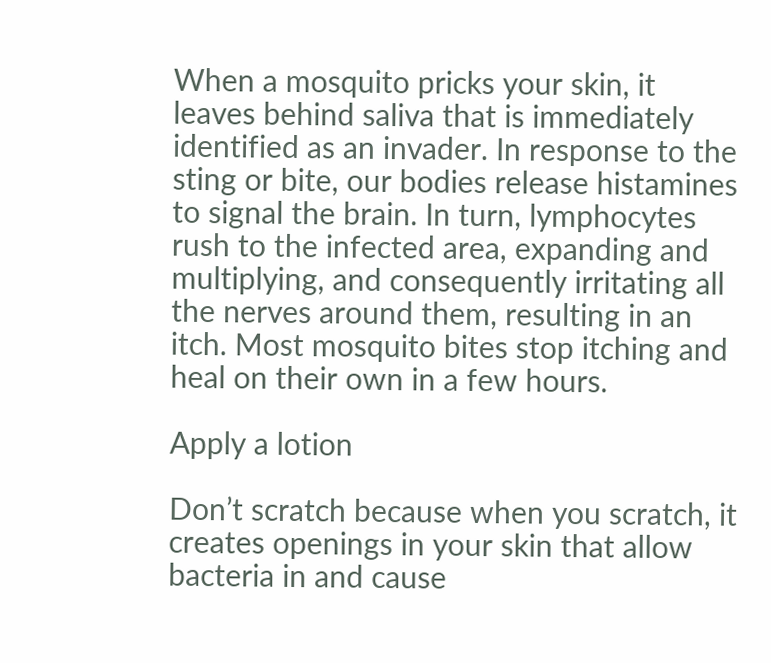When a mosquito pricks your skin, it leaves behind saliva that is immediately identified as an invader. In response to the sting or bite, our bodies release histamines to signal the brain. In turn, lymphocytes rush to the infected area, expanding and multiplying, and consequently irritating all the nerves around them, resulting in an itch. Most mosquito bites stop itching and heal on their own in a few hours.

Apply a lotion

Don’t scratch because when you scratch, it creates openings in your skin that allow bacteria in and cause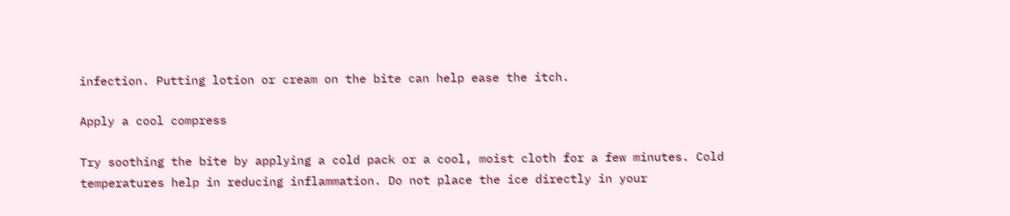infection. Putting lotion or cream on the bite can help ease the itch.

Apply a cool compress

Try soothing the bite by applying a cold pack or a cool, moist cloth for a few minutes. Cold temperatures help in reducing inflammation. Do not place the ice directly in your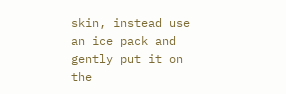skin, instead use an ice pack and gently put it on the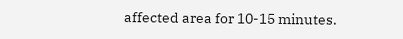affected area for 10-15 minutes.